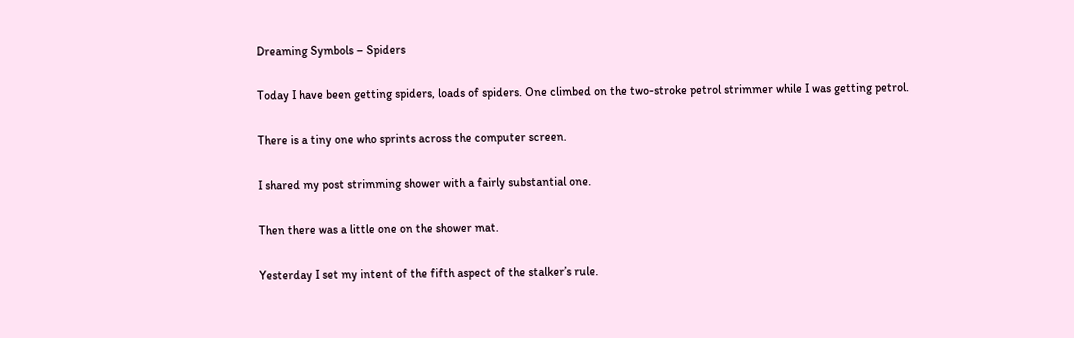Dreaming Symbols – Spiders

Today I have been getting spiders, loads of spiders. One climbed on the two-stroke petrol strimmer while I was getting petrol.

There is a tiny one who sprints across the computer screen.

I shared my post strimming shower with a fairly substantial one.

Then there was a little one on the shower mat.

Yesterday I set my intent of the fifth aspect of the stalker’s rule.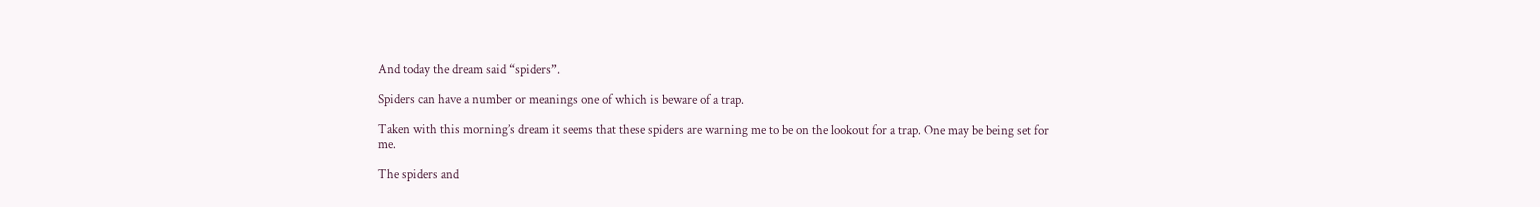And today the dream said “spiders”.

Spiders can have a number or meanings one of which is beware of a trap.

Taken with this morning’s dream it seems that these spiders are warning me to be on the lookout for a trap. One may be being set for me.

The spiders and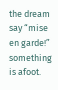the dream say “mise en garde!” something is afoot.